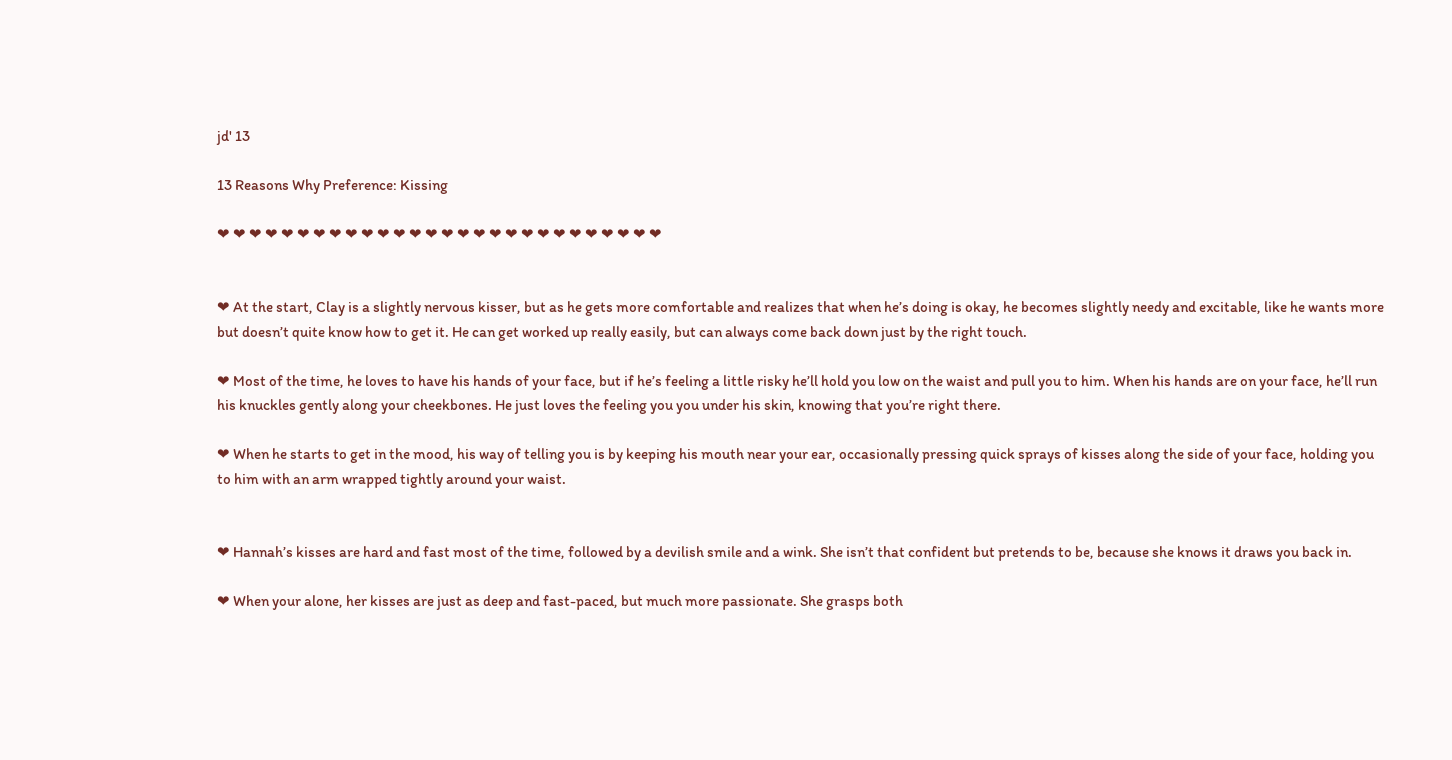jd' 13

13 Reasons Why Preference: Kissing

❤ ❤ ❤ ❤ ❤ ❤ ❤ ❤ ❤ ❤ ❤ ❤ ❤ ❤ ❤ ❤ ❤ ❤ ❤ ❤ ❤ ❤ ❤ ❤ ❤ ❤ ❤ ❤


❤ At the start, Clay is a slightly nervous kisser, but as he gets more comfortable and realizes that when he’s doing is okay, he becomes slightly needy and excitable, like he wants more but doesn’t quite know how to get it. He can get worked up really easily, but can always come back down just by the right touch.

❤ Most of the time, he loves to have his hands of your face, but if he’s feeling a little risky he’ll hold you low on the waist and pull you to him. When his hands are on your face, he’ll run his knuckles gently along your cheekbones. He just loves the feeling you you under his skin, knowing that you’re right there.

❤ When he starts to get in the mood, his way of telling you is by keeping his mouth near your ear, occasionally pressing quick sprays of kisses along the side of your face, holding you to him with an arm wrapped tightly around your waist.


❤ Hannah’s kisses are hard and fast most of the time, followed by a devilish smile and a wink. She isn’t that confident but pretends to be, because she knows it draws you back in.

❤ When your alone, her kisses are just as deep and fast-paced, but much more passionate. She grasps both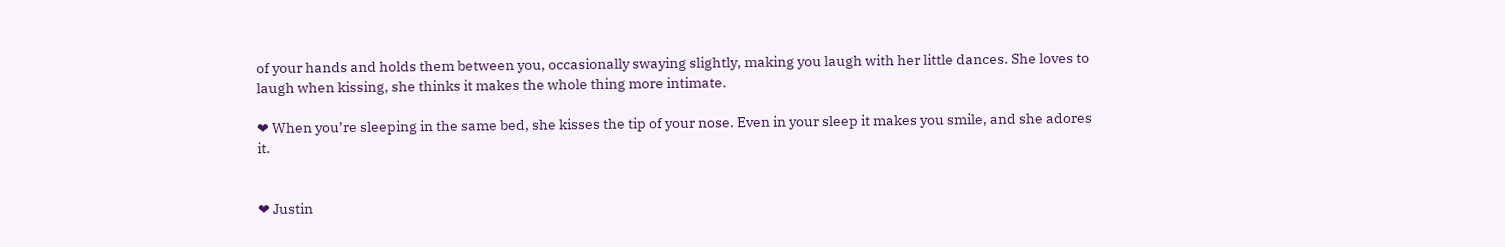of your hands and holds them between you, occasionally swaying slightly, making you laugh with her little dances. She loves to laugh when kissing, she thinks it makes the whole thing more intimate.

❤ When you’re sleeping in the same bed, she kisses the tip of your nose. Even in your sleep it makes you smile, and she adores it.


❤ Justin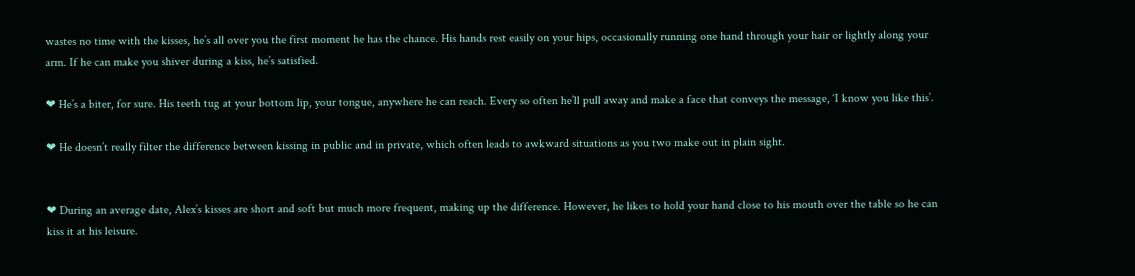wastes no time with the kisses, he’s all over you the first moment he has the chance. His hands rest easily on your hips, occasionally running one hand through your hair or lightly along your arm. If he can make you shiver during a kiss, he’s satisfied.

❤ He’s a biter, for sure. His teeth tug at your bottom lip, your tongue, anywhere he can reach. Every so often he’ll pull away and make a face that conveys the message, ‘I know you like this’.

❤ He doesn’t really filter the difference between kissing in public and in private, which often leads to awkward situations as you two make out in plain sight.


❤ During an average date, Alex’s kisses are short and soft but much more frequent, making up the difference. However, he likes to hold your hand close to his mouth over the table so he can kiss it at his leisure.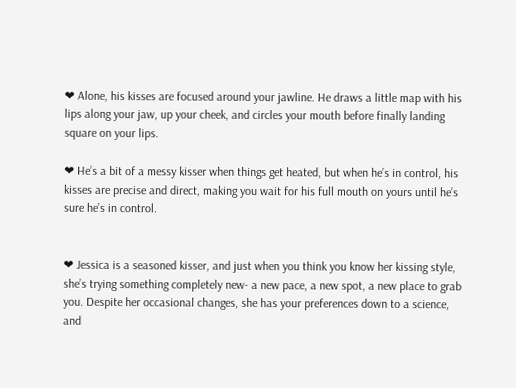❤ Alone, his kisses are focused around your jawline. He draws a little map with his lips along your jaw, up your cheek, and circles your mouth before finally landing square on your lips.

❤ He’s a bit of a messy kisser when things get heated, but when he’s in control, his kisses are precise and direct, making you wait for his full mouth on yours until he’s sure he’s in control.


❤ Jessica is a seasoned kisser, and just when you think you know her kissing style, she’s trying something completely new- a new pace, a new spot, a new place to grab you. Despite her occasional changes, she has your preferences down to a science, and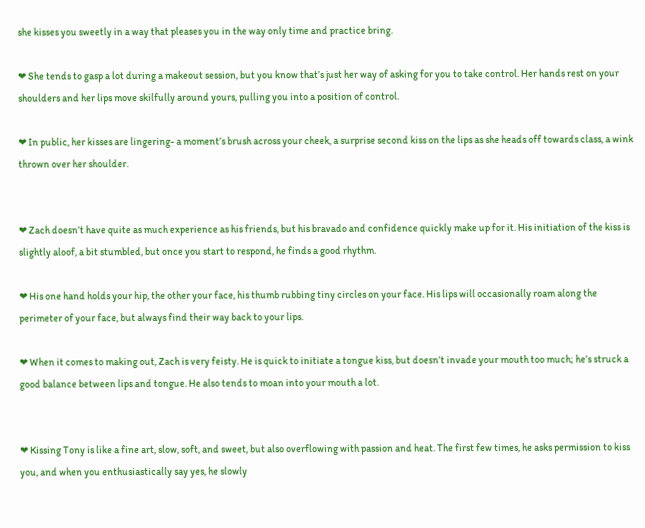she kisses you sweetly in a way that pleases you in the way only time and practice bring.

❤ She tends to gasp a lot during a makeout session, but you know that’s just her way of asking for you to take control. Her hands rest on your shoulders and her lips move skilfully around yours, pulling you into a position of control.

❤ In public, her kisses are lingering- a moment’s brush across your cheek, a surprise second kiss on the lips as she heads off towards class, a wink thrown over her shoulder.


❤ Zach doesn’t have quite as much experience as his friends, but his bravado and confidence quickly make up for it. His initiation of the kiss is slightly aloof, a bit stumbled, but once you start to respond, he finds a good rhythm.

❤ His one hand holds your hip, the other your face, his thumb rubbing tiny circles on your face. His lips will occasionally roam along the perimeter of your face, but always find their way back to your lips.

❤ When it comes to making out, Zach is very feisty. He is quick to initiate a tongue kiss, but doesn’t invade your mouth too much; he’s struck a good balance between lips and tongue. He also tends to moan into your mouth a lot.


❤ Kissing Tony is like a fine art, slow, soft, and sweet, but also overflowing with passion and heat. The first few times, he asks permission to kiss you, and when you enthusiastically say yes, he slowly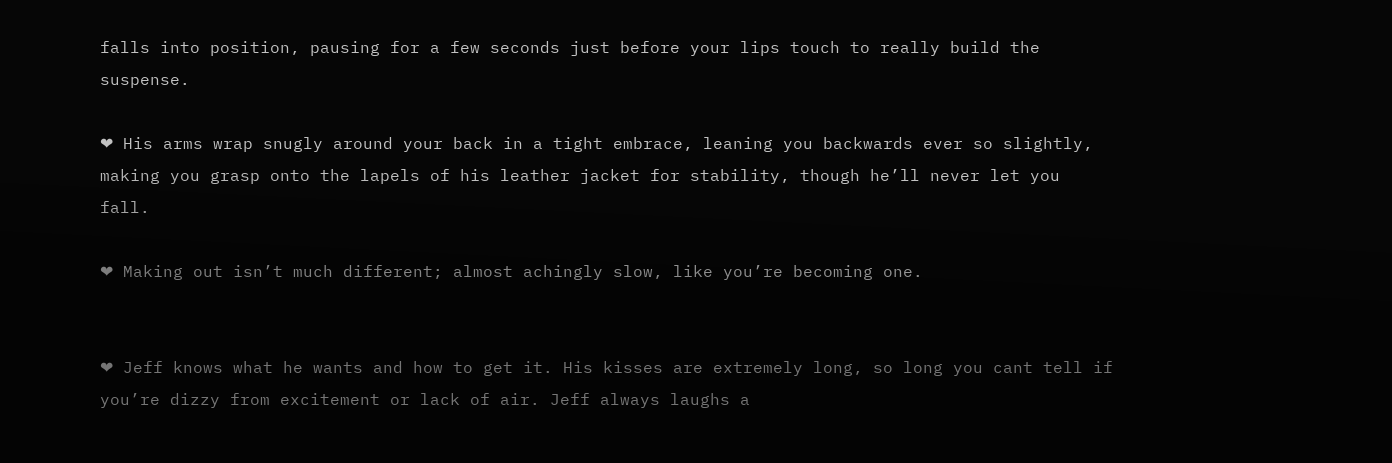falls into position, pausing for a few seconds just before your lips touch to really build the suspense.

❤ His arms wrap snugly around your back in a tight embrace, leaning you backwards ever so slightly, making you grasp onto the lapels of his leather jacket for stability, though he’ll never let you fall.

❤ Making out isn’t much different; almost achingly slow, like you’re becoming one.


❤ Jeff knows what he wants and how to get it. His kisses are extremely long, so long you cant tell if you’re dizzy from excitement or lack of air. Jeff always laughs a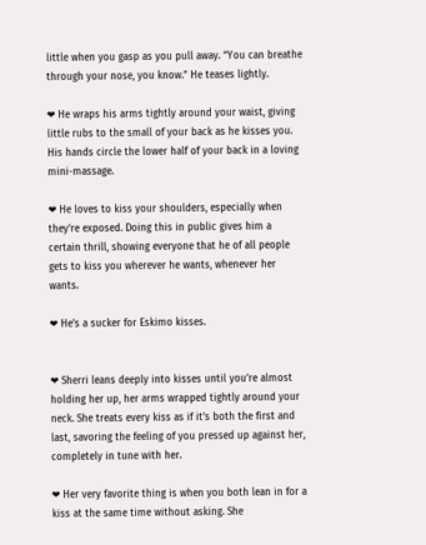little when you gasp as you pull away. “You can breathe through your nose, you know.” He teases lightly.

❤ He wraps his arms tightly around your waist, giving little rubs to the small of your back as he kisses you. His hands circle the lower half of your back in a loving mini-massage.

❤ He loves to kiss your shoulders, especially when they’re exposed. Doing this in public gives him a certain thrill, showing everyone that he of all people gets to kiss you wherever he wants, whenever her wants.

❤ He’s a sucker for Eskimo kisses.


❤ Sherri leans deeply into kisses until you’re almost holding her up, her arms wrapped tightly around your neck. She treats every kiss as if it’s both the first and last, savoring the feeling of you pressed up against her, completely in tune with her.

❤ Her very favorite thing is when you both lean in for a kiss at the same time without asking. She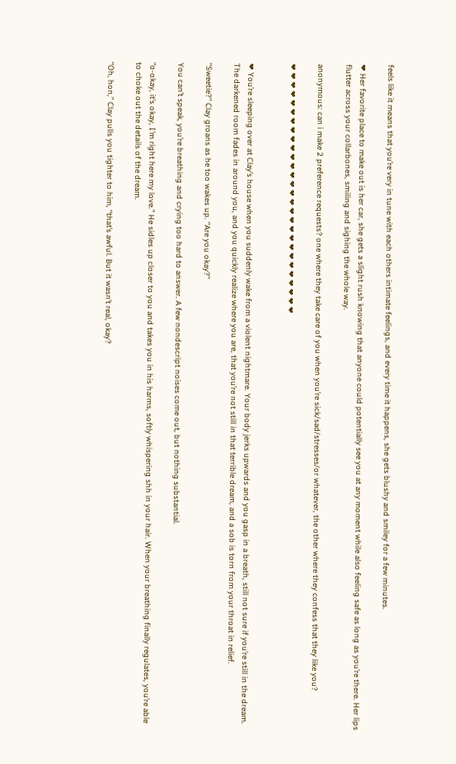feels like it means that you’re very in tune with each others intimate feelings, and every time it happens, she gets blushy and smiley for a few minutes.

❤ Her favorite place to make out is her car, she gets a slight rush knowing that anyone could potentially see you at any moment while also feeling safe as long as you’re there. Her lips flutter across your collarbones, smiling and sighing the whole way.

anonymous: can i make 2 preference requests? one where they take care of you when you’re sick/sad/stresses/or whatever, the other where they confess that they like you?

❤ ❤ ❤ ❤ ❤ ❤ ❤ ❤ ❤ ❤ ❤ ❤ ❤ ❤ ❤ ❤ ❤ ❤ ❤ ❤ ❤ ❤ ❤ ❤ ❤ ❤ ❤ ❤


❤ You’re sleeping over at Clay’s house when you suddenly wake from a violent nightmare. Your body jerks upwards and you gasp in a breath, still not sure if you’re still in the dream. The darkened room fades in around you, and you quickly realize where you are, that you’re not still in that terrible dream, and a sob is torn from your throat in relief.

“Sweetie?” Clay groans as he too wakes up. “Are you okay?”

You can’t speak, you’re breathing and crying too hard to answer. A few nondescript noises come out, but nothing substantial.

“o-okay, it’s okay, I’m right here my love.” He sidles up closer to you and takes you in his harms, softly whispering shh in your hair. When your breathing finally regulates, you’re able to choke out the details of the dream.

“Oh, hon,” Clay pulls you tighter to him, “that’s awful. But it wasn’t real, okay?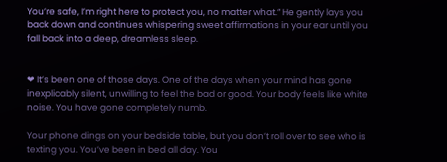You’re safe, I’m right here to protect you, no matter what.” He gently lays you back down and continues whispering sweet affirmations in your ear until you fall back into a deep, dreamless sleep.


❤ It’s been one of those days. One of the days when your mind has gone inexplicably silent, unwilling to feel the bad or good. Your body feels like white noise. You have gone completely numb.

Your phone dings on your bedside table, but you don’t roll over to see who is texting you. You’ve been in bed all day. You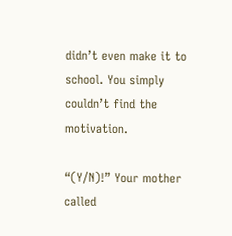didn’t even make it to school. You simply couldn’t find the motivation.

“(Y/N)!” Your mother called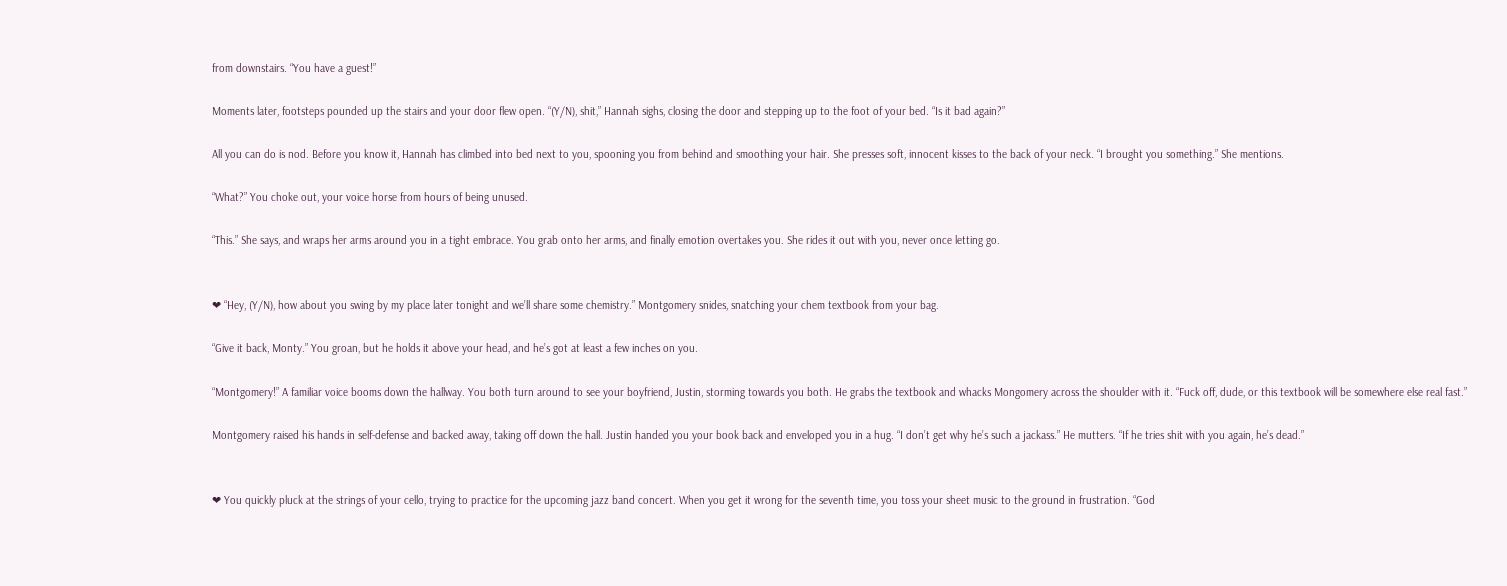from downstairs. “You have a guest!”

Moments later, footsteps pounded up the stairs and your door flew open. “(Y/N), shit,” Hannah sighs, closing the door and stepping up to the foot of your bed. “Is it bad again?”

All you can do is nod. Before you know it, Hannah has climbed into bed next to you, spooning you from behind and smoothing your hair. She presses soft, innocent kisses to the back of your neck. “I brought you something.” She mentions.

“What?” You choke out, your voice horse from hours of being unused.

“This.” She says, and wraps her arms around you in a tight embrace. You grab onto her arms, and finally emotion overtakes you. She rides it out with you, never once letting go.


❤ “Hey, (Y/N), how about you swing by my place later tonight and we’ll share some chemistry.” Montgomery snides, snatching your chem textbook from your bag.

“Give it back, Monty.” You groan, but he holds it above your head, and he’s got at least a few inches on you.

“Montgomery!” A familiar voice booms down the hallway. You both turn around to see your boyfriend, Justin, storming towards you both. He grabs the textbook and whacks Mongomery across the shoulder with it. “Fuck off, dude, or this textbook will be somewhere else real fast.”

Montgomery raised his hands in self-defense and backed away, taking off down the hall. Justin handed you your book back and enveloped you in a hug. “I don’t get why he’s such a jackass.” He mutters. “If he tries shit with you again, he’s dead.”


❤ You quickly pluck at the strings of your cello, trying to practice for the upcoming jazz band concert. When you get it wrong for the seventh time, you toss your sheet music to the ground in frustration. “God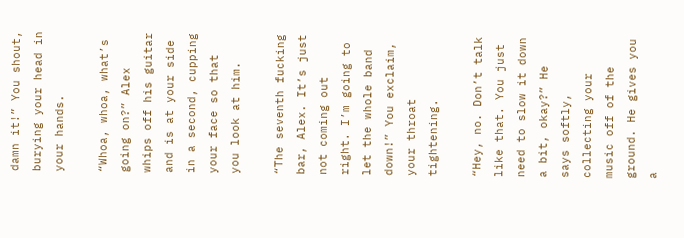damn it!” You shout, burying your head in your hands.

“Whoa, whoa, what’s going on?” Alex whips off his guitar and is at your side in a second, cupping your face so that you look at him.

“The seventh fucking bar, Alex. It’s just not coming out right. I’m going to let the whole band down!” You exclaim, your throat tightening.

“Hey, no. Don’t talk like that. You just need to slow it down a bit, okay?” He says softly, collecting your music off of the ground. He gives you a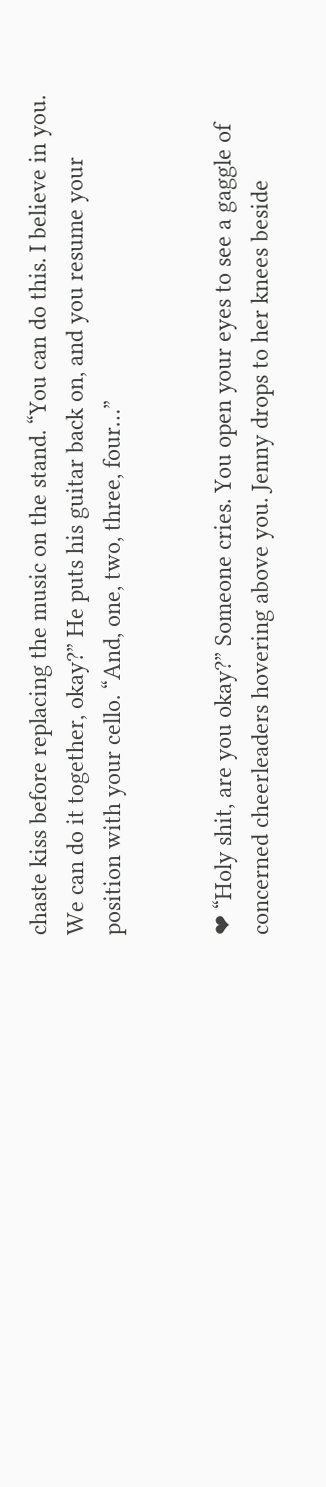chaste kiss before replacing the music on the stand. “You can do this. I believe in you. We can do it together, okay?” He puts his guitar back on, and you resume your position with your cello. “And, one, two, three, four…”


❤ “Holy shit, are you okay?” Someone cries. You open your eyes to see a gaggle of concerned cheerleaders hovering above you. Jenny drops to her knees beside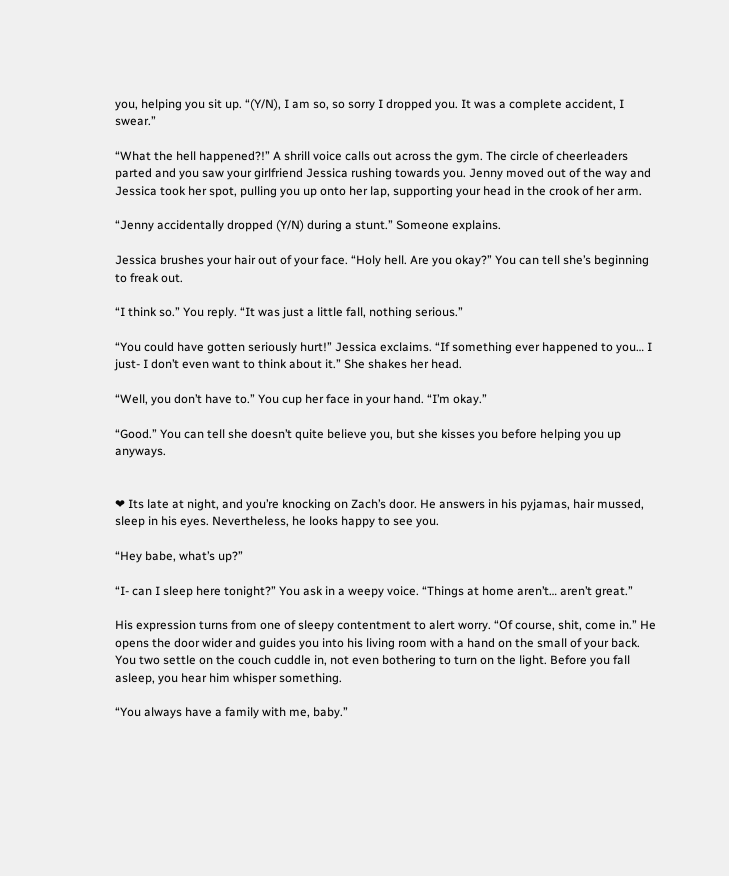you, helping you sit up. “(Y/N), I am so, so sorry I dropped you. It was a complete accident, I swear.”

“What the hell happened?!” A shrill voice calls out across the gym. The circle of cheerleaders parted and you saw your girlfriend Jessica rushing towards you. Jenny moved out of the way and Jessica took her spot, pulling you up onto her lap, supporting your head in the crook of her arm.

“Jenny accidentally dropped (Y/N) during a stunt.” Someone explains.

Jessica brushes your hair out of your face. “Holy hell. Are you okay?” You can tell she’s beginning to freak out.

“I think so.” You reply. “It was just a little fall, nothing serious.”

“You could have gotten seriously hurt!” Jessica exclaims. “If something ever happened to you… I just- I don’t even want to think about it.” She shakes her head.

“Well, you don’t have to.” You cup her face in your hand. “I’m okay.”

“Good.” You can tell she doesn’t quite believe you, but she kisses you before helping you up anyways.


❤ Its late at night, and you’re knocking on Zach’s door. He answers in his pyjamas, hair mussed, sleep in his eyes. Nevertheless, he looks happy to see you.

“Hey babe, what’s up?”

“I- can I sleep here tonight?” You ask in a weepy voice. “Things at home aren’t… aren’t great.”

His expression turns from one of sleepy contentment to alert worry. “Of course, shit, come in.” He opens the door wider and guides you into his living room with a hand on the small of your back. You two settle on the couch cuddle in, not even bothering to turn on the light. Before you fall asleep, you hear him whisper something.

“You always have a family with me, baby.”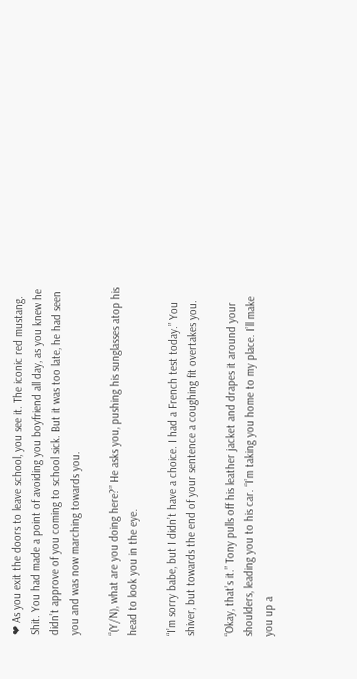❤ As you exit the doors to leave school, you see it. The iconic red mustang. Shit. You had made a point of avoiding you boyfriend all day, as you knew he didn’t approve of you coming to school sick. But it was too late, he had seen you and was now marching towards you.

“(Y/N), what are you doing here?” He asks you, pushing his sunglasses atop his head to look you in the eye.

“I’m sorry babe, but I didn’t have a choice. I had a French test today.” You shiver, but towards the end of your sentence a coughing fit overtakes you.

“Okay, that’s it.” Tony pulls off his leather jacket and drapes it around your shoulders, leading you to his car. “I’m taking you home to my place. I’ll make you up a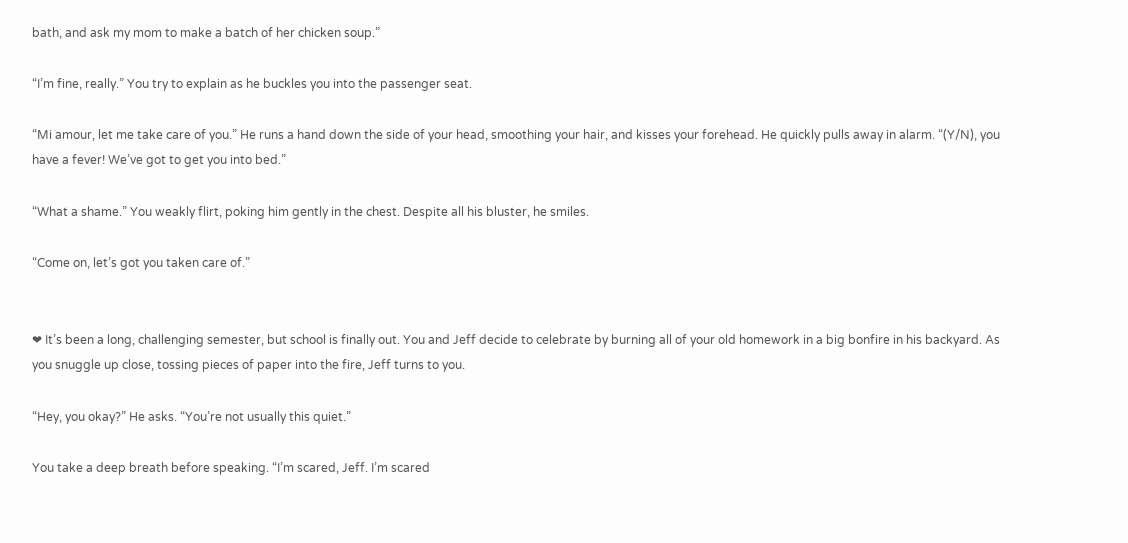bath, and ask my mom to make a batch of her chicken soup.”

“I’m fine, really.” You try to explain as he buckles you into the passenger seat.

“Mi amour, let me take care of you.” He runs a hand down the side of your head, smoothing your hair, and kisses your forehead. He quickly pulls away in alarm. “(Y/N), you have a fever! We’ve got to get you into bed.”

“What a shame.” You weakly flirt, poking him gently in the chest. Despite all his bluster, he smiles.

“Come on, let’s got you taken care of.”


❤ It’s been a long, challenging semester, but school is finally out. You and Jeff decide to celebrate by burning all of your old homework in a big bonfire in his backyard. As you snuggle up close, tossing pieces of paper into the fire, Jeff turns to you.

“Hey, you okay?” He asks. “You’re not usually this quiet.”

You take a deep breath before speaking. “I’m scared, Jeff. I’m scared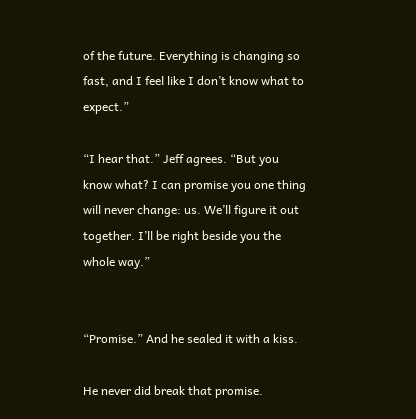of the future. Everything is changing so fast, and I feel like I don’t know what to expect.”

“I hear that.” Jeff agrees. “But you know what? I can promise you one thing will never change: us. We’ll figure it out together. I’ll be right beside you the whole way.”


“Promise.” And he sealed it with a kiss.

He never did break that promise.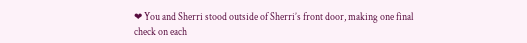❤ You and Sherri stood outside of Sherri’s front door, making one final check on each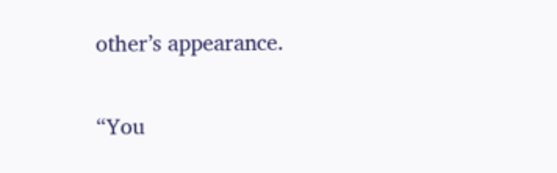other’s appearance.

“You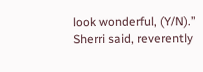look wonderful, (Y/N).” Sherri said, reverently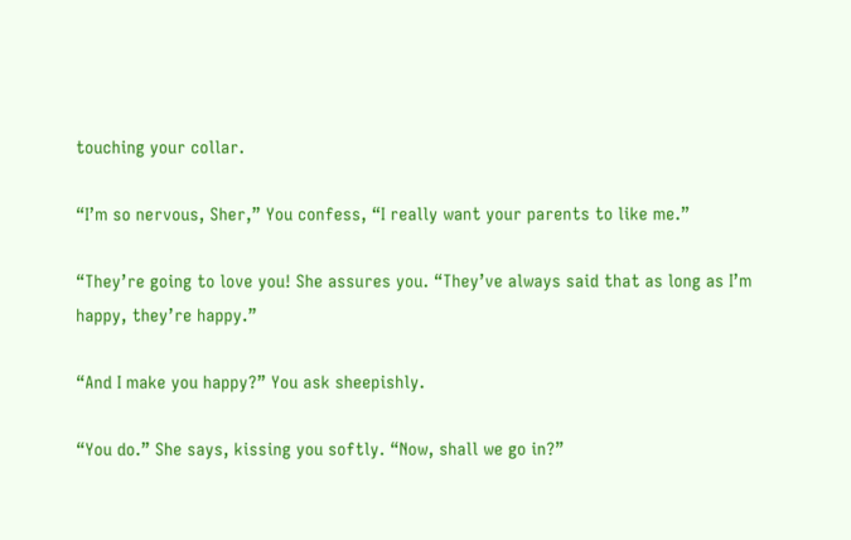touching your collar.

“I’m so nervous, Sher,” You confess, “I really want your parents to like me.”

“They’re going to love you! She assures you. “They’ve always said that as long as I’m happy, they’re happy.”

“And I make you happy?” You ask sheepishly.

“You do.” She says, kissing you softly. “Now, shall we go in?”